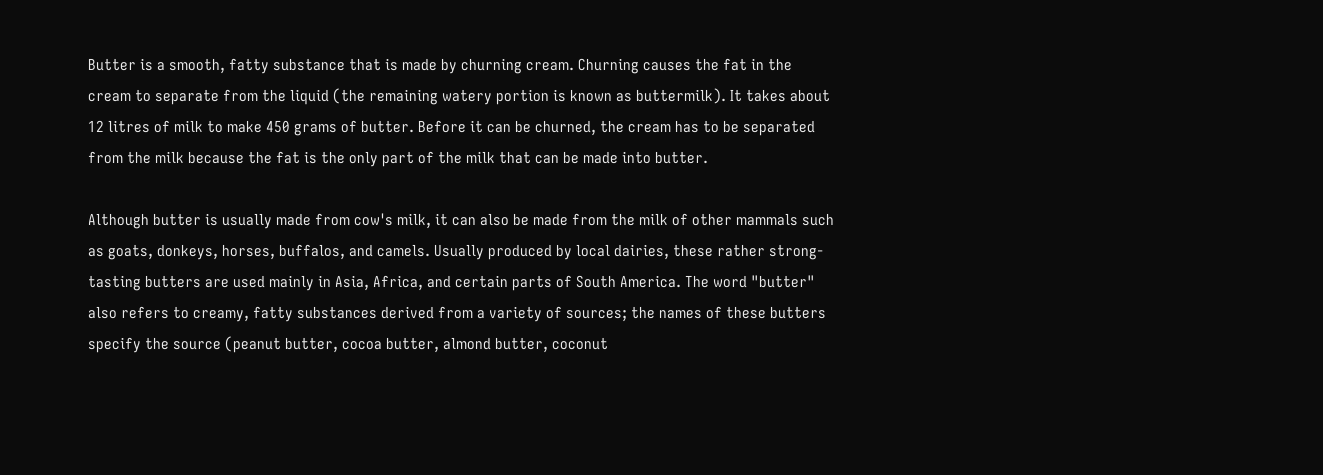Butter is a smooth, fatty substance that is made by churning cream. Churning causes the fat in the cream to separate from the liquid (the remaining watery portion is known as buttermilk). It takes about 12 litres of milk to make 450 grams of butter. Before it can be churned, the cream has to be separated from the milk because the fat is the only part of the milk that can be made into butter.

Although butter is usually made from cow's milk, it can also be made from the milk of other mammals such as goats, donkeys, horses, buffalos, and camels. Usually produced by local dairies, these rather strong-tasting butters are used mainly in Asia, Africa, and certain parts of South America. The word "butter" also refers to creamy, fatty substances derived from a variety of sources; the names of these butters specify the source (peanut butter, cocoa butter, almond butter, coconut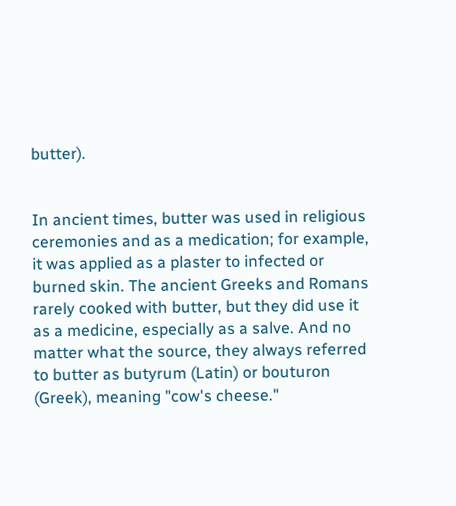butter).


In ancient times, butter was used in religious ceremonies and as a medication; for example, it was applied as a plaster to infected or burned skin. The ancient Greeks and Romans rarely cooked with butter, but they did use it as a medicine, especially as a salve. And no matter what the source, they always referred to butter as butyrum (Latin) or bouturon (Greek), meaning "cow's cheese."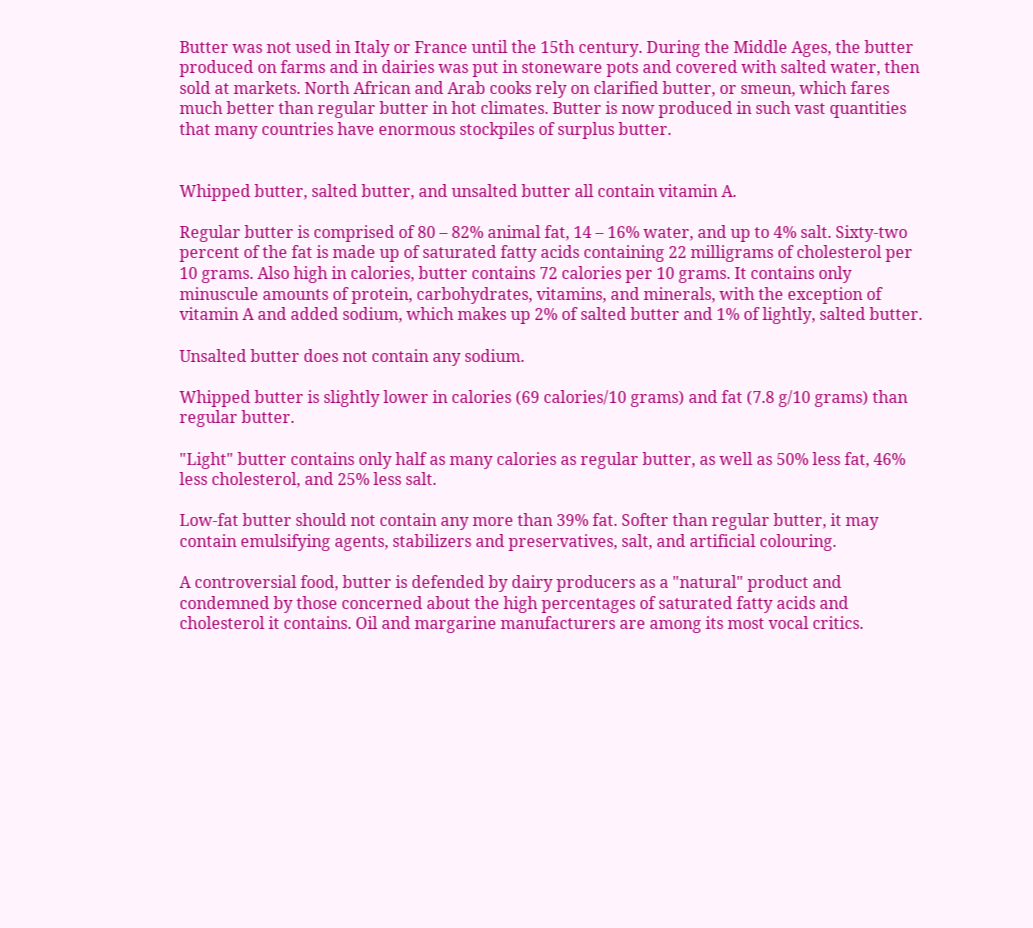Butter was not used in Italy or France until the 15th century. During the Middle Ages, the butter produced on farms and in dairies was put in stoneware pots and covered with salted water, then sold at markets. North African and Arab cooks rely on clarified butter, or smeun, which fares much better than regular butter in hot climates. Butter is now produced in such vast quantities that many countries have enormous stockpiles of surplus butter.


Whipped butter, salted butter, and unsalted butter all contain vitamin A.

Regular butter is comprised of 80 – 82% animal fat, 14 – 16% water, and up to 4% salt. Sixty-two percent of the fat is made up of saturated fatty acids containing 22 milligrams of cholesterol per 10 grams. Also high in calories, butter contains 72 calories per 10 grams. It contains only minuscule amounts of protein, carbohydrates, vitamins, and minerals, with the exception of vitamin A and added sodium, which makes up 2% of salted butter and 1% of lightly, salted butter.

Unsalted butter does not contain any sodium.

Whipped butter is slightly lower in calories (69 calories/10 grams) and fat (7.8 g/10 grams) than regular butter.

"Light" butter contains only half as many calories as regular butter, as well as 50% less fat, 46% less cholesterol, and 25% less salt.

Low-fat butter should not contain any more than 39% fat. Softer than regular butter, it may contain emulsifying agents, stabilizers and preservatives, salt, and artificial colouring.

A controversial food, butter is defended by dairy producers as a "natural" product and condemned by those concerned about the high percentages of saturated fatty acids and cholesterol it contains. Oil and margarine manufacturers are among its most vocal critics.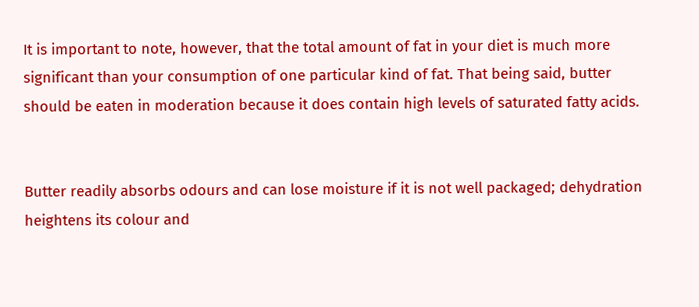It is important to note, however, that the total amount of fat in your diet is much more significant than your consumption of one particular kind of fat. That being said, butter should be eaten in moderation because it does contain high levels of saturated fatty acids.


Butter readily absorbs odours and can lose moisture if it is not well packaged; dehydration heightens its colour and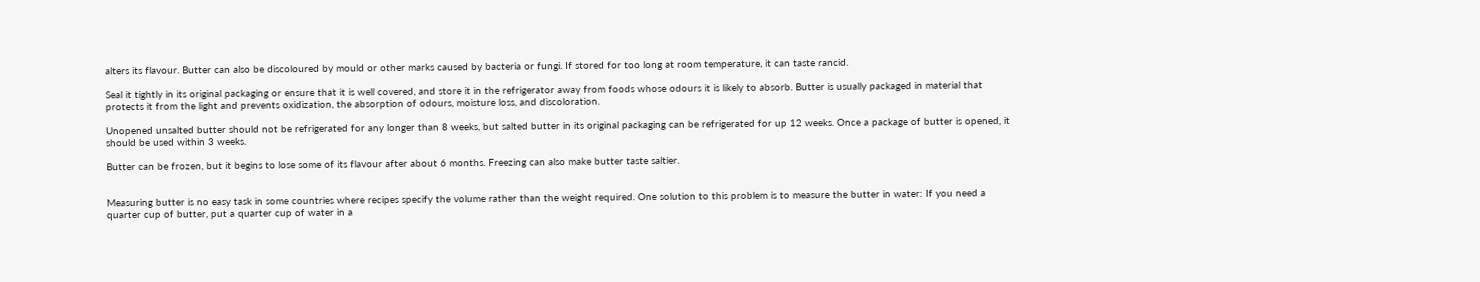alters its flavour. Butter can also be discoloured by mould or other marks caused by bacteria or fungi. If stored for too long at room temperature, it can taste rancid.

Seal it tightly in its original packaging or ensure that it is well covered, and store it in the refrigerator away from foods whose odours it is likely to absorb. Butter is usually packaged in material that protects it from the light and prevents oxidization, the absorption of odours, moisture loss, and discoloration.

Unopened unsalted butter should not be refrigerated for any longer than 8 weeks, but salted butter in its original packaging can be refrigerated for up 12 weeks. Once a package of butter is opened, it should be used within 3 weeks.

Butter can be frozen, but it begins to lose some of its flavour after about 6 months. Freezing can also make butter taste saltier.


Measuring butter is no easy task in some countries where recipes specify the volume rather than the weight required. One solution to this problem is to measure the butter in water: If you need a quarter cup of butter, put a quarter cup of water in a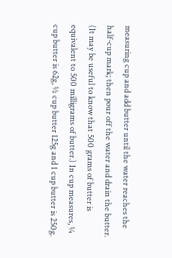measuring cup and add butter until the water reaches the half-cup mark; then pour off the water and drain the butter. (It may be useful to know that 500 grams of butter is equivalent to 500 milligrams of butter.) In cup measures, ¼ cup butter is 62g, ½ cup butter 125g and 1 cup butter is 250g.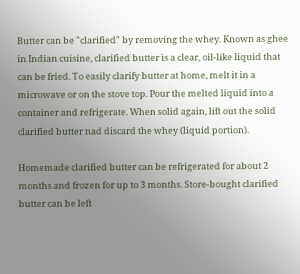Butter can be "clarified" by removing the whey. Known as ghee in Indian cuisine, clarified butter is a clear, oil-like liquid that can be fried. To easily clarify butter at home, melt it in a microwave or on the stove top. Pour the melted liquid into a container and refrigerate. When solid again, lift out the solid clarified butter nad discard the whey (liquid portion).

Homemade clarified butter can be refrigerated for about 2 months and frozen for up to 3 months. Store-bought clarified butter can be left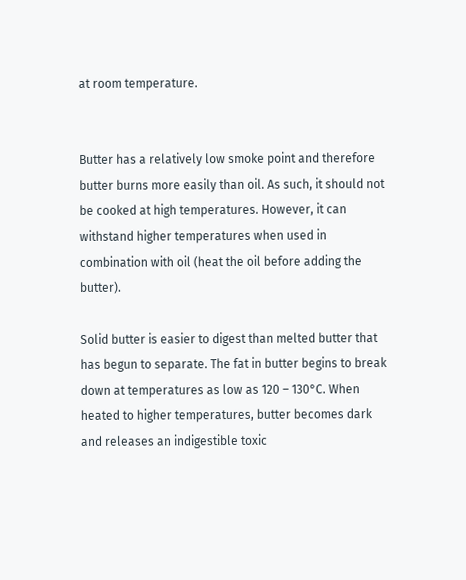at room temperature.


Butter has a relatively low smoke point and therefore butter burns more easily than oil. As such, it should not be cooked at high temperatures. However, it can withstand higher temperatures when used in combination with oil (heat the oil before adding the butter).

Solid butter is easier to digest than melted butter that has begun to separate. The fat in butter begins to break down at temperatures as low as 120 – 130°C. When heated to higher temperatures, butter becomes dark and releases an indigestible toxic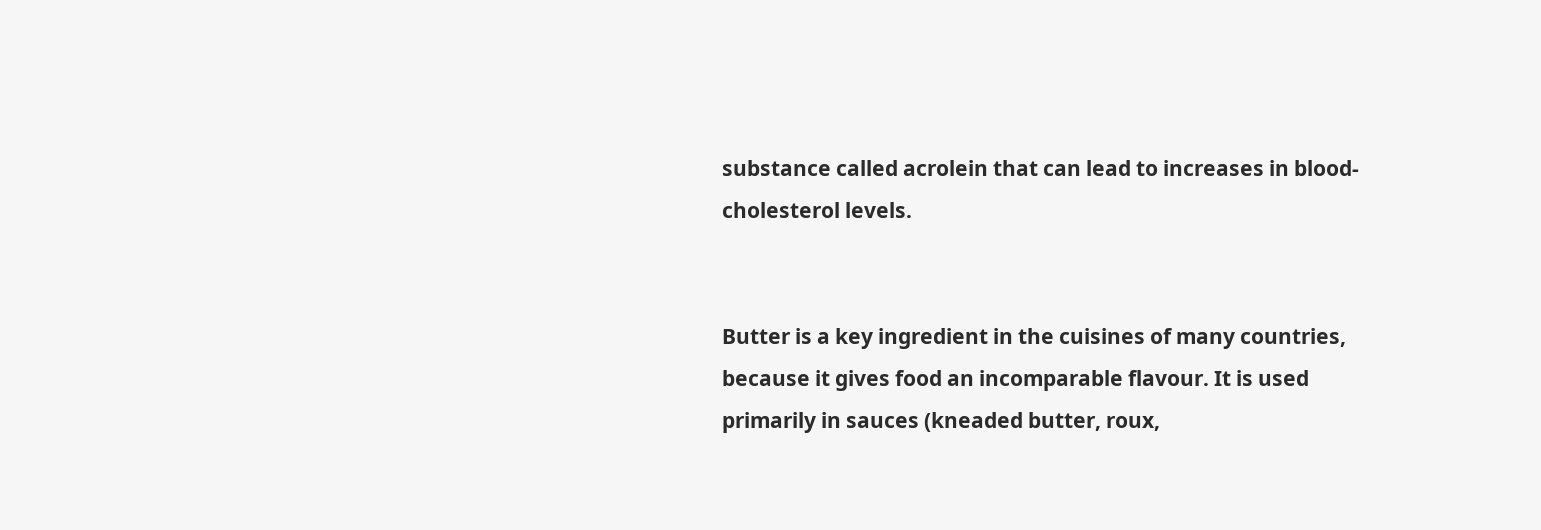substance called acrolein that can lead to increases in blood-cholesterol levels.


Butter is a key ingredient in the cuisines of many countries, because it gives food an incomparable flavour. It is used primarily in sauces (kneaded butter, roux,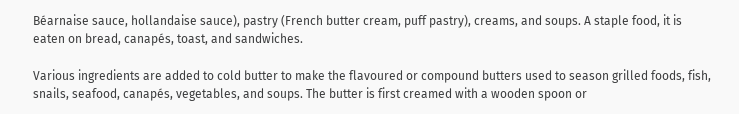Béarnaise sauce, hollandaise sauce), pastry (French butter cream, puff pastry), creams, and soups. A staple food, it is eaten on bread, canapés, toast, and sandwiches.

Various ingredients are added to cold butter to make the flavoured or compound butters used to season grilled foods, fish, snails, seafood, canapés, vegetables, and soups. The butter is first creamed with a wooden spoon or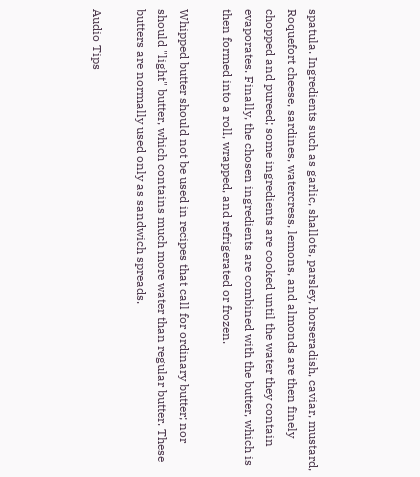spatula. Ingredients such as garlic, shallots, parsley, horseradish, caviar, mustard, Roquefort cheese, sardines, watercress, lemons, and almonds are then finely chopped and pureed; some ingredients are cooked until the water they contain evaporates. Finally, the chosen ingredients are combined with the butter, which is then formed into a roll, wrapped, and refrigerated or frozen.

Whipped butter should not be used in recipes that call for ordinary butter; nor should "light" butter, which contains much more water than regular butter. These butters are normally used only as sandwich spreads.

Audio Tips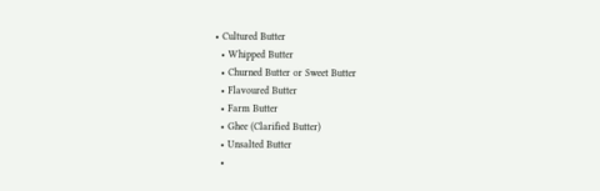• Cultured Butter
  • Whipped Butter
  • Churned Butter or Sweet Butter
  • Flavoured Butter
  • Farm Butter
  • Ghee (Clarified Butter)
  • Unsalted Butter
  •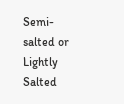Semi-salted or Lightly Salted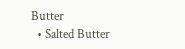Butter
  • Salted Butter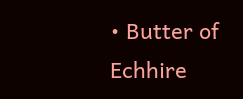• Butter of Echhire